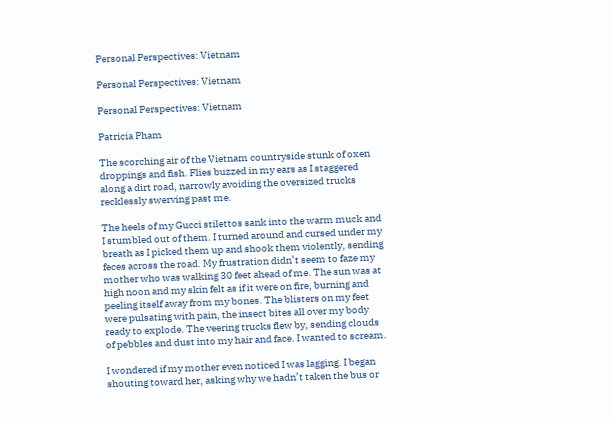Personal Perspectives: Vietnam

Personal Perspectives: Vietnam

Personal Perspectives: Vietnam

Patricia Pham

The scorching air of the Vietnam countryside stunk of oxen droppings and fish. Flies buzzed in my ears as I staggered along a dirt road, narrowly avoiding the oversized trucks recklessly swerving past me.

The heels of my Gucci stilettos sank into the warm muck and I stumbled out of them. I turned around and cursed under my breath as I picked them up and shook them violently, sending feces across the road. My frustration didn’t seem to faze my mother who was walking 30 feet ahead of me. The sun was at high noon and my skin felt as if it were on fire, burning and peeling itself away from my bones. The blisters on my feet were pulsating with pain, the insect bites all over my body ready to explode. The veering trucks flew by, sending clouds of pebbles and dust into my hair and face. I wanted to scream.

I wondered if my mother even noticed I was lagging. I began shouting toward her, asking why we hadn’t taken the bus or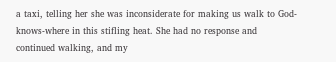a taxi, telling her she was inconsiderate for making us walk to God-knows-where in this stifling heat. She had no response and continued walking, and my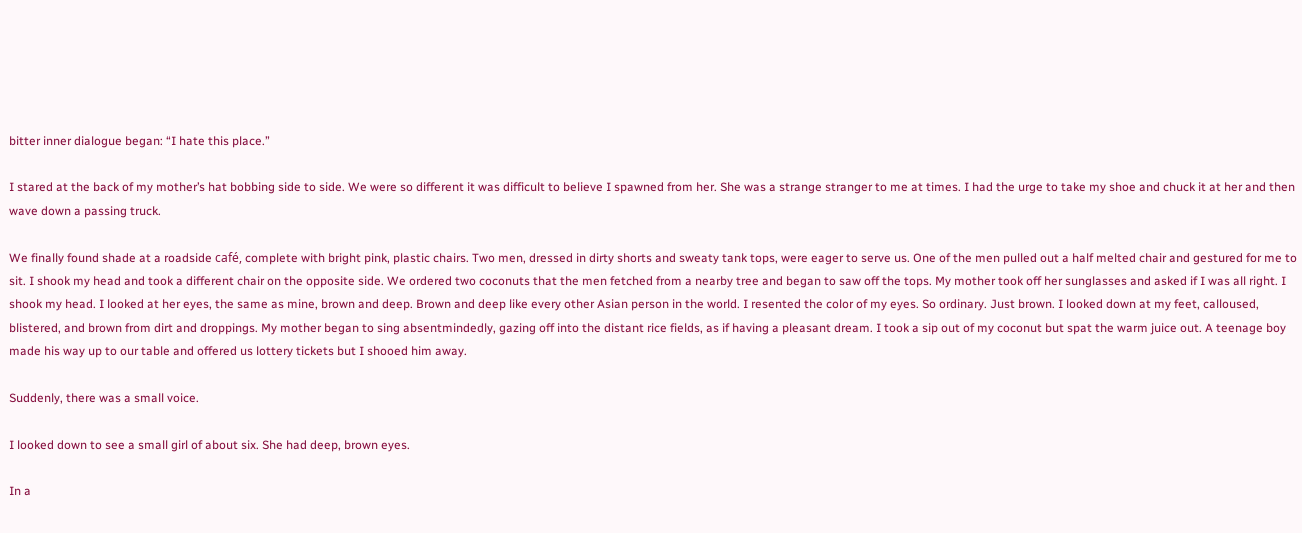bitter inner dialogue began: “I hate this place.”

I stared at the back of my mother’s hat bobbing side to side. We were so different it was difficult to believe I spawned from her. She was a strange stranger to me at times. I had the urge to take my shoe and chuck it at her and then wave down a passing truck.

We finally found shade at a roadside café, complete with bright pink, plastic chairs. Two men, dressed in dirty shorts and sweaty tank tops, were eager to serve us. One of the men pulled out a half melted chair and gestured for me to sit. I shook my head and took a different chair on the opposite side. We ordered two coconuts that the men fetched from a nearby tree and began to saw off the tops. My mother took off her sunglasses and asked if I was all right. I shook my head. I looked at her eyes, the same as mine, brown and deep. Brown and deep like every other Asian person in the world. I resented the color of my eyes. So ordinary. Just brown. I looked down at my feet, calloused, blistered, and brown from dirt and droppings. My mother began to sing absentmindedly, gazing off into the distant rice fields, as if having a pleasant dream. I took a sip out of my coconut but spat the warm juice out. A teenage boy made his way up to our table and offered us lottery tickets but I shooed him away.

Suddenly, there was a small voice.

I looked down to see a small girl of about six. She had deep, brown eyes.

In a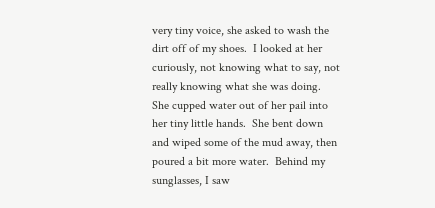very tiny voice, she asked to wash the dirt off of my shoes.  I looked at her curiously, not knowing what to say, not really knowing what she was doing. She cupped water out of her pail into her tiny little hands.  She bent down and wiped some of the mud away, then poured a bit more water.  Behind my sunglasses, I saw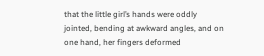that the little girl’s hands were oddly jointed, bending at awkward angles, and on one hand, her fingers deformed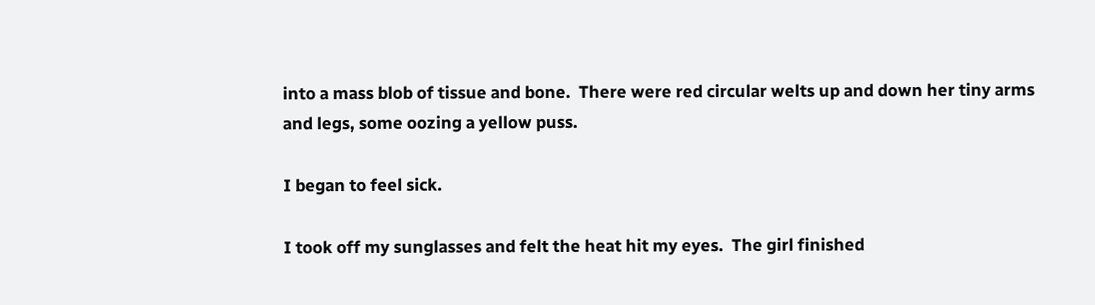into a mass blob of tissue and bone.  There were red circular welts up and down her tiny arms and legs, some oozing a yellow puss.

I began to feel sick.

I took off my sunglasses and felt the heat hit my eyes.  The girl finished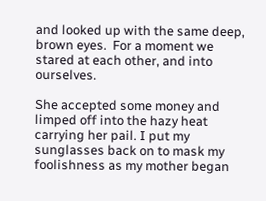and looked up with the same deep, brown eyes.  For a moment we stared at each other, and into ourselves.

She accepted some money and limped off into the hazy heat carrying her pail. I put my sunglasses back on to mask my foolishness as my mother began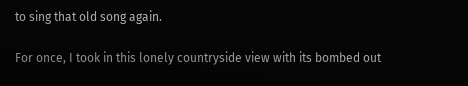to sing that old song again.

For once, I took in this lonely countryside view with its bombed out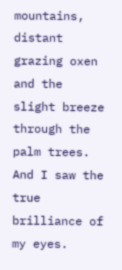mountains, distant grazing oxen and the slight breeze through the palm trees. And I saw the true brilliance of my eyes.